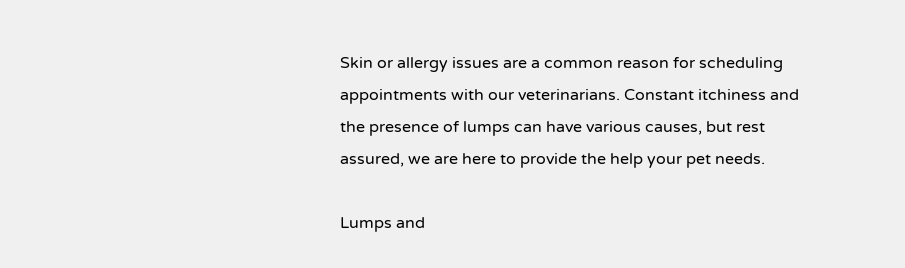Skin or allergy issues are a common reason for scheduling appointments with our veterinarians. Constant itchiness and the presence of lumps can have various causes, but rest assured, we are here to provide the help your pet needs.

Lumps and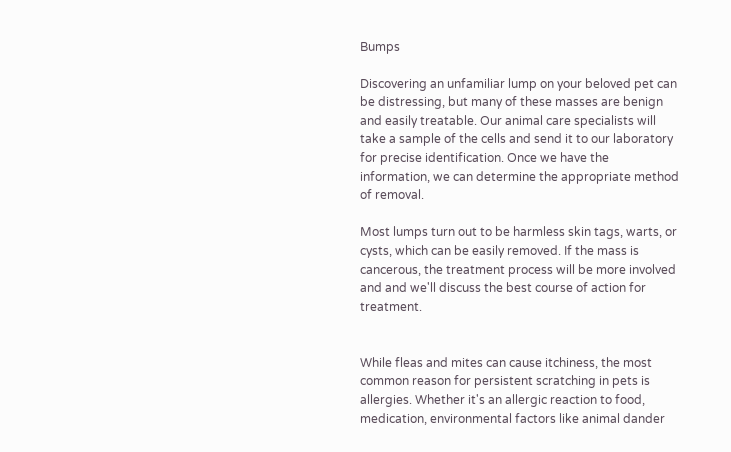Bumps

Discovering an unfamiliar lump on your beloved pet can be distressing, but many of these masses are benign and easily treatable. Our animal care specialists will take a sample of the cells and send it to our laboratory for precise identification. Once we have the information, we can determine the appropriate method of removal.

Most lumps turn out to be harmless skin tags, warts, or cysts, which can be easily removed. If the mass is cancerous, the treatment process will be more involved and and we'll discuss the best course of action for treatment.


While fleas and mites can cause itchiness, the most common reason for persistent scratching in pets is allergies. Whether it's an allergic reaction to food, medication, environmental factors like animal dander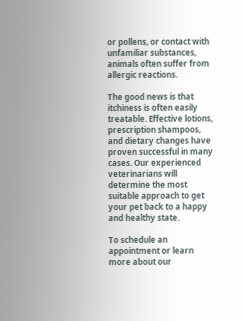or pollens, or contact with unfamiliar substances, animals often suffer from allergic reactions.

The good news is that itchiness is often easily treatable. Effective lotions, prescription shampoos, and dietary changes have proven successful in many cases. Our experienced veterinarians will determine the most suitable approach to get your pet back to a happy and healthy state.

To schedule an appointment or learn more about our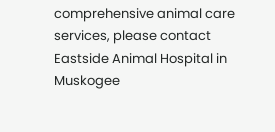comprehensive animal care services, please contact Eastside Animal Hospital in Muskogee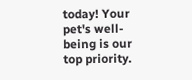today! Your pet's well-being is our top priority.